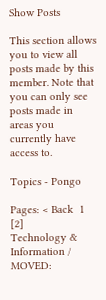Show Posts

This section allows you to view all posts made by this member. Note that you can only see posts made in areas you currently have access to.

Topics - Pongo

Pages: < Back  1 [2]
Technology & Information / MOVED: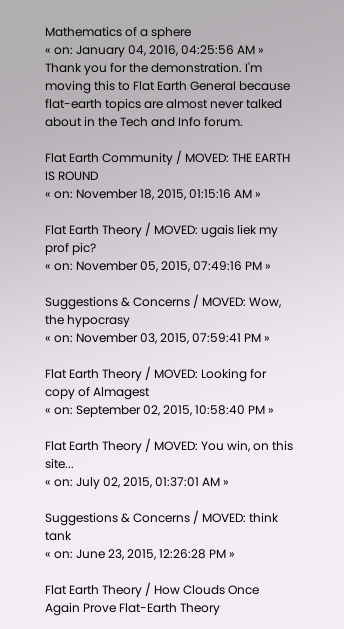Mathematics of a sphere
« on: January 04, 2016, 04:25:56 AM »
Thank you for the demonstration. I'm moving this to Flat Earth General because flat-earth topics are almost never talked about in the Tech and Info forum.

Flat Earth Community / MOVED: THE EARTH IS ROUND
« on: November 18, 2015, 01:15:16 AM »

Flat Earth Theory / MOVED: ugais liek my prof pic?
« on: November 05, 2015, 07:49:16 PM »

Suggestions & Concerns / MOVED: Wow, the hypocrasy
« on: November 03, 2015, 07:59:41 PM »

Flat Earth Theory / MOVED: Looking for copy of Almagest
« on: September 02, 2015, 10:58:40 PM »

Flat Earth Theory / MOVED: You win, on this site...
« on: July 02, 2015, 01:37:01 AM »

Suggestions & Concerns / MOVED: think tank
« on: June 23, 2015, 12:26:28 PM »

Flat Earth Theory / How Clouds Once Again Prove Flat-Earth Theory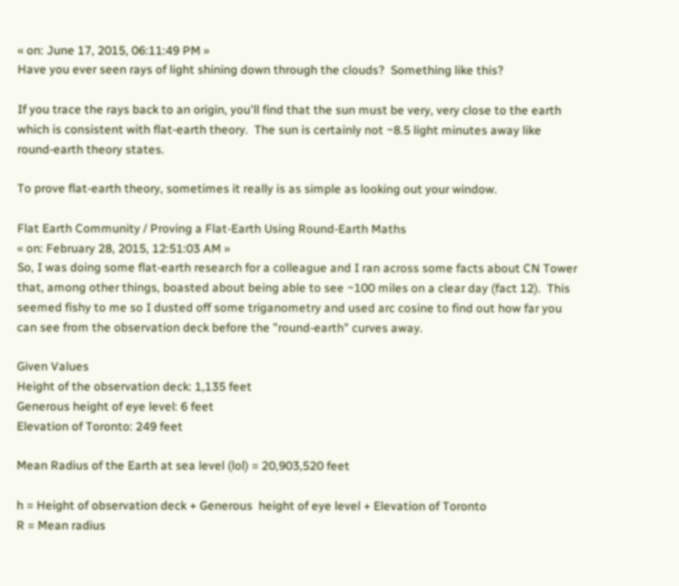« on: June 17, 2015, 06:11:49 PM »
Have you ever seen rays of light shining down through the clouds?  Something like this?

If you trace the rays back to an origin, you'll find that the sun must be very, very close to the earth which is consistent with flat-earth theory.  The sun is certainly not ~8.5 light minutes away like round-earth theory states.

To prove flat-earth theory, sometimes it really is as simple as looking out your window.

Flat Earth Community / Proving a Flat-Earth Using Round-Earth Maths
« on: February 28, 2015, 12:51:03 AM »
So, I was doing some flat-earth research for a colleague and I ran across some facts about CN Tower that, among other things, boasted about being able to see ~100 miles on a clear day (fact 12).  This seemed fishy to me so I dusted off some triganometry and used arc cosine to find out how far you can see from the observation deck before the "round-earth" curves away.

Given Values
Height of the observation deck: 1,135 feet
Generous height of eye level: 6 feet
Elevation of Toronto: 249 feet

Mean Radius of the Earth at sea level (lol) = 20,903,520 feet

h = Height of observation deck + Generous  height of eye level + Elevation of Toronto
R = Mean radius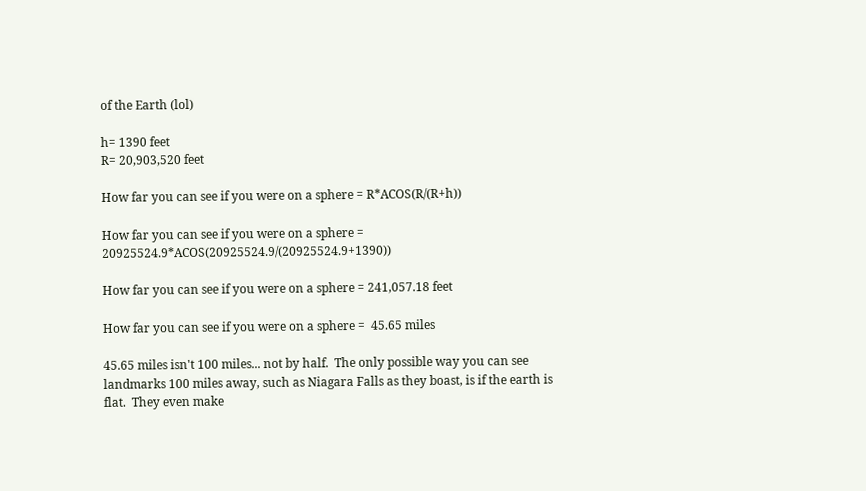of the Earth (lol)

h= 1390 feet
R= 20,903,520 feet

How far you can see if you were on a sphere = R*ACOS(R/(R+h))

How far you can see if you were on a sphere = 20925524.9*ACOS(20925524.9/(20925524.9+1390))

How far you can see if you were on a sphere = 241,057.18 feet

How far you can see if you were on a sphere =  45.65 miles

45.65 miles isn't 100 miles... not by half.  The only possible way you can see landmarks 100 miles away, such as Niagara Falls as they boast, is if the earth is flat.  They even make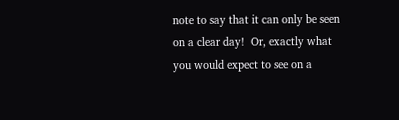note to say that it can only be seen on a clear day!  Or, exactly what you would expect to see on a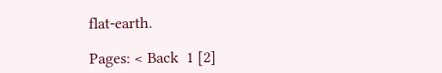flat-earth.

Pages: < Back  1 [2]